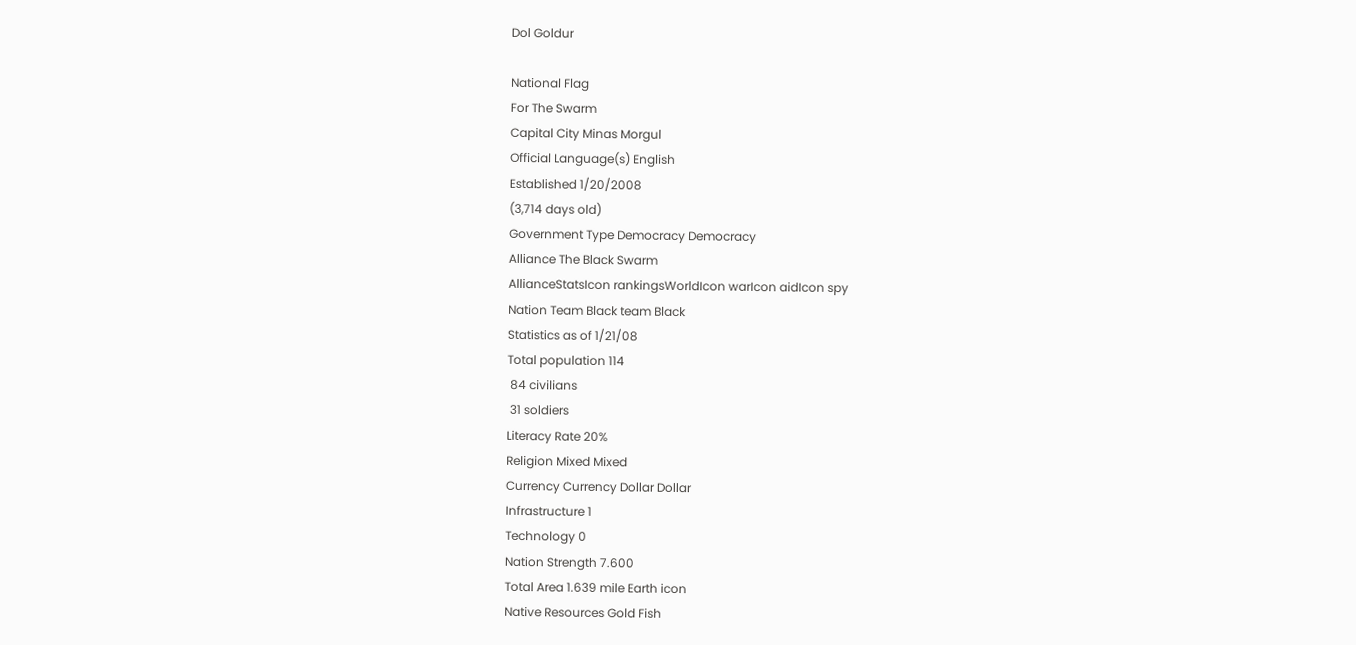Dol Goldur

National Flag
For The Swarm
Capital City Minas Morgul
Official Language(s) English
Established 1/20/2008
(3,714 days old)
Government Type Democracy Democracy
Alliance The Black Swarm
AllianceStatsIcon rankingsWorldIcon warIcon aidIcon spy
Nation Team Black team Black
Statistics as of 1/21/08
Total population 114
 84 civilians
 31 soldiers
Literacy Rate 20%
Religion Mixed Mixed
Currency Currency Dollar Dollar
Infrastructure 1
Technology 0
Nation Strength 7.600
Total Area 1.639 mile Earth icon
Native Resources Gold Fish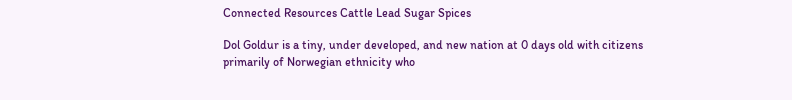Connected Resources Cattle Lead Sugar Spices

Dol Goldur is a tiny, under developed, and new nation at 0 days old with citizens primarily of Norwegian ethnicity who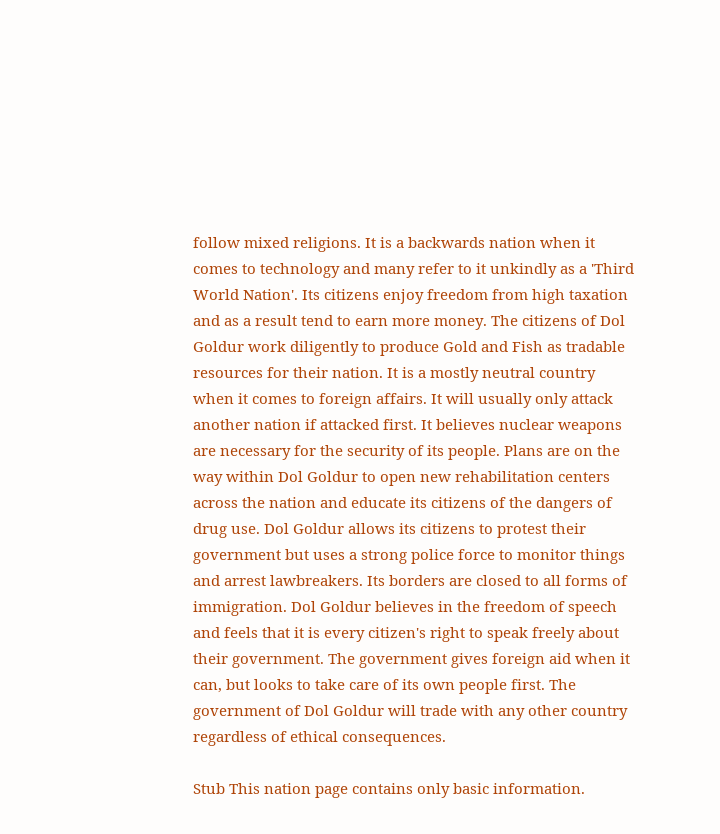follow mixed religions. It is a backwards nation when it comes to technology and many refer to it unkindly as a 'Third World Nation'. Its citizens enjoy freedom from high taxation and as a result tend to earn more money. The citizens of Dol Goldur work diligently to produce Gold and Fish as tradable resources for their nation. It is a mostly neutral country when it comes to foreign affairs. It will usually only attack another nation if attacked first. It believes nuclear weapons are necessary for the security of its people. Plans are on the way within Dol Goldur to open new rehabilitation centers across the nation and educate its citizens of the dangers of drug use. Dol Goldur allows its citizens to protest their government but uses a strong police force to monitor things and arrest lawbreakers. Its borders are closed to all forms of immigration. Dol Goldur believes in the freedom of speech and feels that it is every citizen's right to speak freely about their government. The government gives foreign aid when it can, but looks to take care of its own people first. The government of Dol Goldur will trade with any other country regardless of ethical consequences.

Stub This nation page contains only basic information.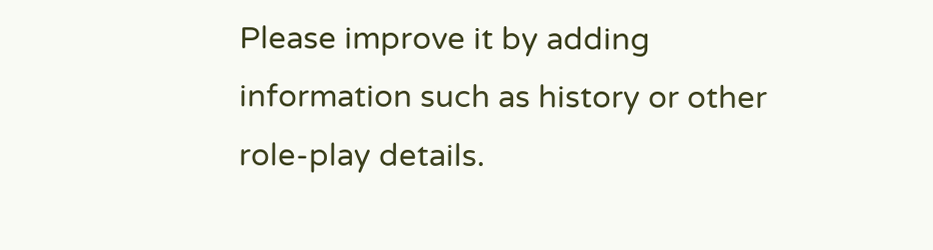Please improve it by adding information such as history or other role-play details.